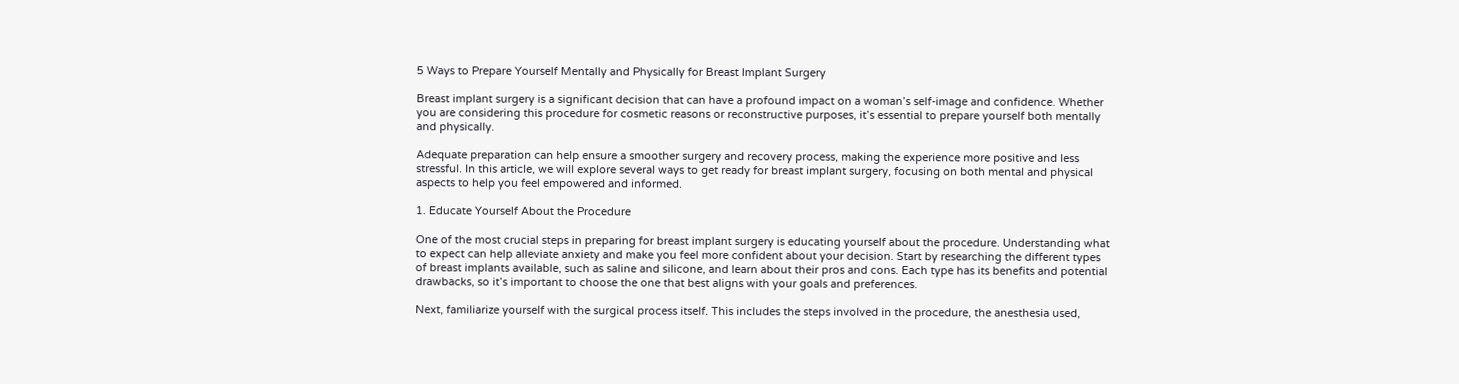5 Ways to Prepare Yourself Mentally and Physically for Breast Implant Surgery

Breast implant surgery is a significant decision that can have a profound impact on a woman’s self-image and confidence. Whether you are considering this procedure for cosmetic reasons or reconstructive purposes, it’s essential to prepare yourself both mentally and physically.

Adequate preparation can help ensure a smoother surgery and recovery process, making the experience more positive and less stressful. In this article, we will explore several ways to get ready for breast implant surgery, focusing on both mental and physical aspects to help you feel empowered and informed.

1. Educate Yourself About the Procedure

One of the most crucial steps in preparing for breast implant surgery is educating yourself about the procedure. Understanding what to expect can help alleviate anxiety and make you feel more confident about your decision. Start by researching the different types of breast implants available, such as saline and silicone, and learn about their pros and cons. Each type has its benefits and potential drawbacks, so it’s important to choose the one that best aligns with your goals and preferences.

Next, familiarize yourself with the surgical process itself. This includes the steps involved in the procedure, the anesthesia used,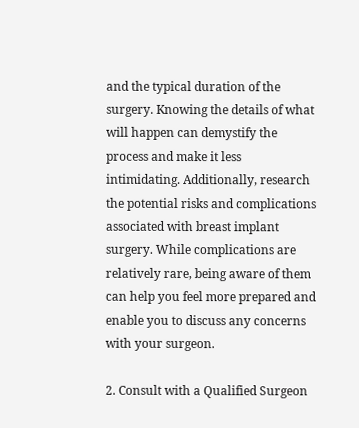and the typical duration of the surgery. Knowing the details of what will happen can demystify the process and make it less intimidating. Additionally, research the potential risks and complications associated with breast implant surgery. While complications are relatively rare, being aware of them can help you feel more prepared and enable you to discuss any concerns with your surgeon.

2. Consult with a Qualified Surgeon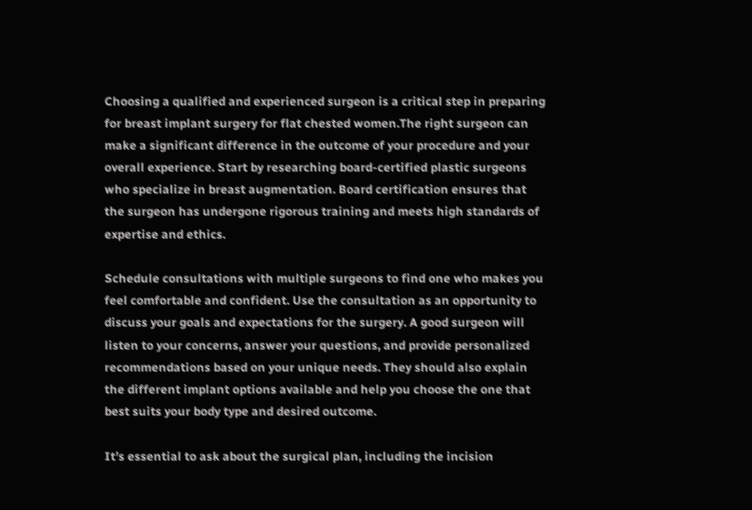Choosing a qualified and experienced surgeon is a critical step in preparing for breast implant surgery for flat chested women.The right surgeon can make a significant difference in the outcome of your procedure and your overall experience. Start by researching board-certified plastic surgeons who specialize in breast augmentation. Board certification ensures that the surgeon has undergone rigorous training and meets high standards of expertise and ethics.

Schedule consultations with multiple surgeons to find one who makes you feel comfortable and confident. Use the consultation as an opportunity to discuss your goals and expectations for the surgery. A good surgeon will listen to your concerns, answer your questions, and provide personalized recommendations based on your unique needs. They should also explain the different implant options available and help you choose the one that best suits your body type and desired outcome.

It’s essential to ask about the surgical plan, including the incision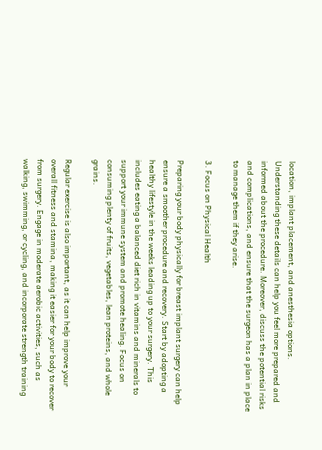location, implant placement, and anesthesia options. Understanding these details can help you feel more prepared and informed about the procedure. Moreover, discuss the potential risks and complications, and ensure that the surgeon has a plan in place to manage them if they arise.

3. Focus on Physical Health

Preparing your body physically for breast implant surgery can help ensure a smoother procedure and recovery. Start by adopting a healthy lifestyle in the weeks leading up to your surgery. This includes eating a balanced diet rich in vitamins and minerals to support your immune system and promote healing. Focus on consuming plenty of fruits, vegetables, lean proteins, and whole grains.

Regular exercise is also important, as it can help improve your overall fitness and stamina, making it easier for your body to recover from surgery. Engage in moderate aerobic activities, such as walking, swimming, or cycling, and incorporate strength training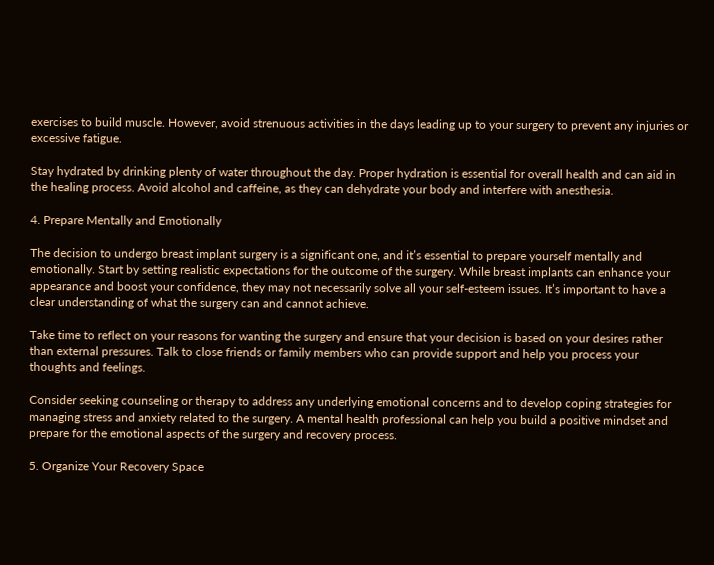exercises to build muscle. However, avoid strenuous activities in the days leading up to your surgery to prevent any injuries or excessive fatigue.

Stay hydrated by drinking plenty of water throughout the day. Proper hydration is essential for overall health and can aid in the healing process. Avoid alcohol and caffeine, as they can dehydrate your body and interfere with anesthesia.

4. Prepare Mentally and Emotionally

The decision to undergo breast implant surgery is a significant one, and it’s essential to prepare yourself mentally and emotionally. Start by setting realistic expectations for the outcome of the surgery. While breast implants can enhance your appearance and boost your confidence, they may not necessarily solve all your self-esteem issues. It’s important to have a clear understanding of what the surgery can and cannot achieve.

Take time to reflect on your reasons for wanting the surgery and ensure that your decision is based on your desires rather than external pressures. Talk to close friends or family members who can provide support and help you process your thoughts and feelings.

Consider seeking counseling or therapy to address any underlying emotional concerns and to develop coping strategies for managing stress and anxiety related to the surgery. A mental health professional can help you build a positive mindset and prepare for the emotional aspects of the surgery and recovery process.

5. Organize Your Recovery Space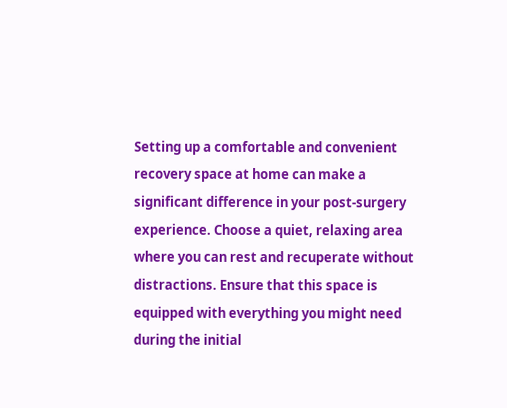Setting up a comfortable and convenient recovery space at home can make a significant difference in your post-surgery experience. Choose a quiet, relaxing area where you can rest and recuperate without distractions. Ensure that this space is equipped with everything you might need during the initial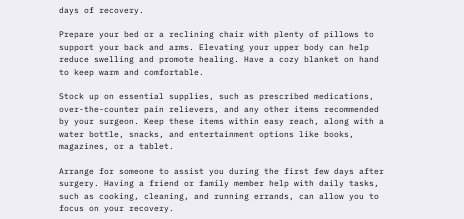days of recovery.

Prepare your bed or a reclining chair with plenty of pillows to support your back and arms. Elevating your upper body can help reduce swelling and promote healing. Have a cozy blanket on hand to keep warm and comfortable.

Stock up on essential supplies, such as prescribed medications, over-the-counter pain relievers, and any other items recommended by your surgeon. Keep these items within easy reach, along with a water bottle, snacks, and entertainment options like books, magazines, or a tablet.

Arrange for someone to assist you during the first few days after surgery. Having a friend or family member help with daily tasks, such as cooking, cleaning, and running errands, can allow you to focus on your recovery.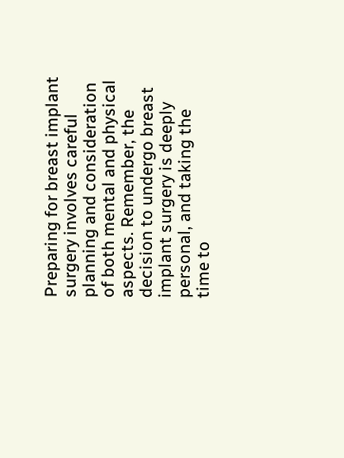Preparing for breast implant surgery involves careful planning and consideration of both mental and physical aspects. Remember, the decision to undergo breast implant surgery is deeply personal, and taking the time to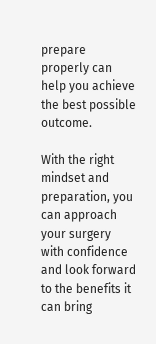prepare properly can help you achieve the best possible outcome.

With the right mindset and preparation, you can approach your surgery with confidence and look forward to the benefits it can bring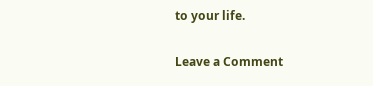to your life.

Leave a Comment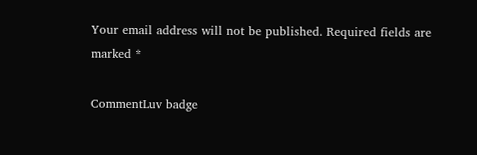Your email address will not be published. Required fields are marked *

CommentLuv badge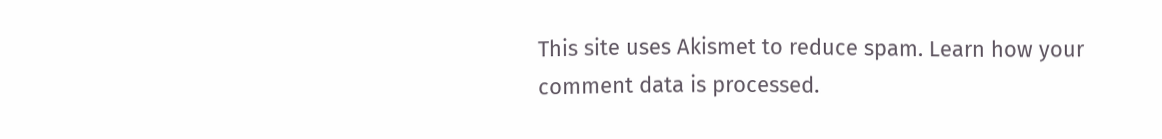This site uses Akismet to reduce spam. Learn how your comment data is processed.